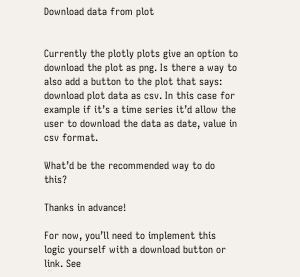Download data from plot


Currently the plotly plots give an option to download the plot as png. Is there a way to also add a button to the plot that says: download plot data as csv. In this case for example if it’s a time series it’d allow the user to download the data as date, value in csv format.

What’d be the recommended way to do this?

Thanks in advance!

For now, you’ll need to implement this logic yourself with a download button or link. See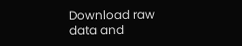Download raw data and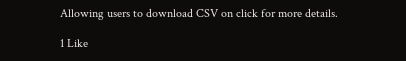Allowing users to download CSV on click for more details.

1 Like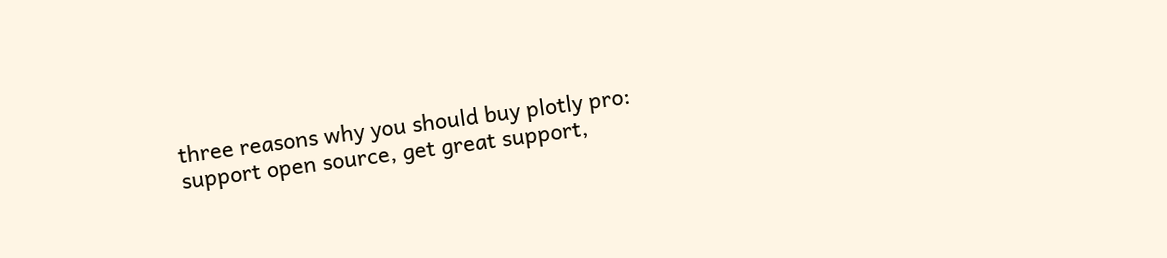three reasons why you should buy plotly pro: support open source, get great support,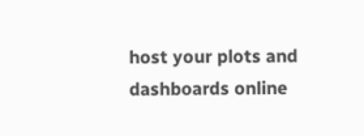host your plots and dashboards online